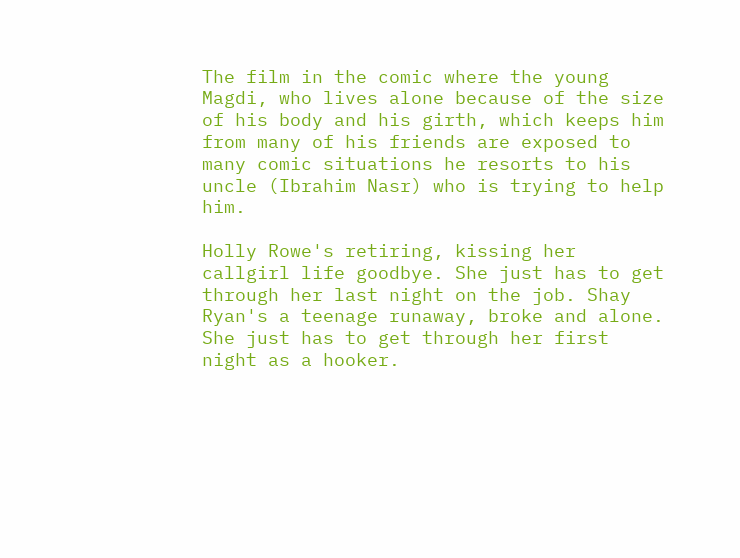The film in the comic where the young Magdi, who lives alone because of the size of his body and his girth, which keeps him from many of his friends are exposed to many comic situations he resorts to his uncle (Ibrahim Nasr) who is trying to help him.

Holly Rowe's retiring, kissing her callgirl life goodbye. She just has to get through her last night on the job. Shay Ryan's a teenage runaway, broke and alone. She just has to get through her first night as a hooker.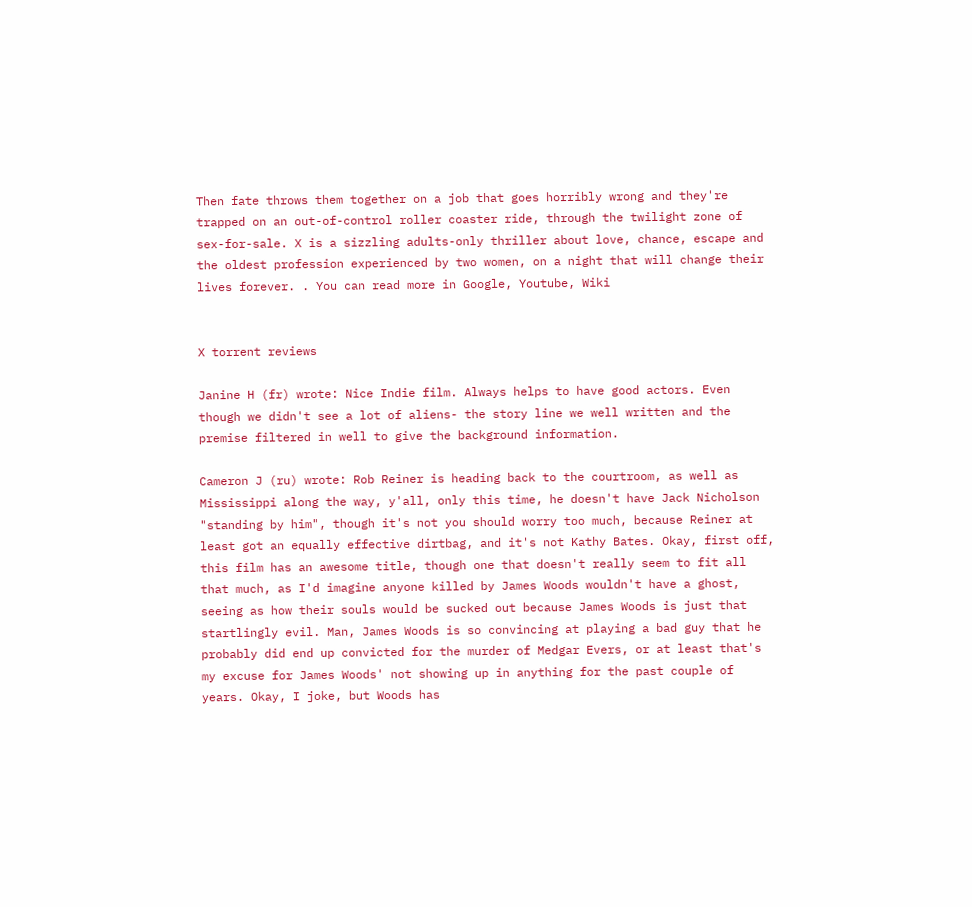Then fate throws them together on a job that goes horribly wrong and they're trapped on an out-of-control roller coaster ride, through the twilight zone of sex-for-sale. X is a sizzling adults-only thriller about love, chance, escape and the oldest profession experienced by two women, on a night that will change their lives forever. . You can read more in Google, Youtube, Wiki


X torrent reviews

Janine H (fr) wrote: Nice Indie film. Always helps to have good actors. Even though we didn't see a lot of aliens- the story line we well written and the premise filtered in well to give the background information.

Cameron J (ru) wrote: Rob Reiner is heading back to the courtroom, as well as Mississippi along the way, y'all, only this time, he doesn't have Jack Nicholson "standing by him", though it's not you should worry too much, because Reiner at least got an equally effective dirtbag, and it's not Kathy Bates. Okay, first off, this film has an awesome title, though one that doesn't really seem to fit all that much, as I'd imagine anyone killed by James Woods wouldn't have a ghost, seeing as how their souls would be sucked out because James Woods is just that startlingly evil. Man, James Woods is so convincing at playing a bad guy that he probably did end up convicted for the murder of Medgar Evers, or at least that's my excuse for James Woods' not showing up in anything for the past couple of years. Okay, I joke, but Woods has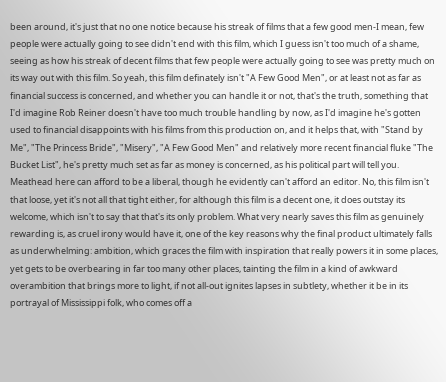been around, it's just that no one notice because his streak of films that a few good men-I mean, few people were actually going to see didn't end with this film, which I guess isn't too much of a shame, seeing as how his streak of decent films that few people were actually going to see was pretty much on its way out with this film. So yeah, this film definately isn't "A Few Good Men", or at least not as far as financial success is concerned, and whether you can handle it or not, that's the truth, something that I'd imagine Rob Reiner doesn't have too much trouble handling by now, as I'd imagine he's gotten used to financial disappoints with his films from this production on, and it helps that, with "Stand by Me", "The Princess Bride", "Misery", "A Few Good Men" and relatively more recent financial fluke "The Bucket List", he's pretty much set as far as money is concerned, as his political part will tell you. Meathead here can afford to be a liberal, though he evidently can't afford an editor. No, this film isn't that loose, yet it's not all that tight either, for although this film is a decent one, it does outstay its welcome, which isn't to say that that's its only problem. What very nearly saves this film as genuinely rewarding is, as cruel irony would have it, one of the key reasons why the final product ultimately falls as underwhelming: ambition, which graces the film with inspiration that really powers it in some places, yet gets to be overbearing in far too many other places, tainting the film in a kind of awkward overambition that brings more to light, if not all-out ignites lapses in subtlety, whether it be in its portrayal of Mississippi folk, who comes off a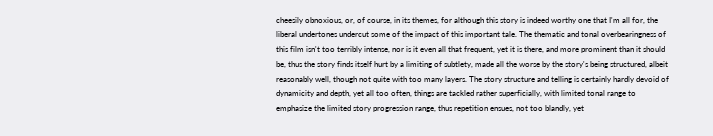cheesily obnoxious, or, of course, in its themes, for although this story is indeed worthy one that I'm all for, the liberal undertones undercut some of the impact of this important tale. The thematic and tonal overbearingness of this film isn't too terribly intense, nor is it even all that frequent, yet it is there, and more prominent than it should be, thus the story finds itself hurt by a limiting of subtlety, made all the worse by the story's being structured, albeit reasonably well, though not quite with too many layers. The story structure and telling is certainly hardly devoid of dynamicity and depth, yet all too often, things are tackled rather superficially, with limited tonal range to emphasize the limited story progression range, thus repetition ensues, not too blandly, yet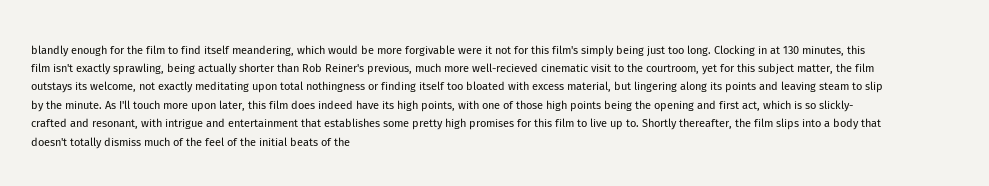blandly enough for the film to find itself meandering, which would be more forgivable were it not for this film's simply being just too long. Clocking in at 130 minutes, this film isn't exactly sprawling, being actually shorter than Rob Reiner's previous, much more well-recieved cinematic visit to the courtroom, yet for this subject matter, the film outstays its welcome, not exactly meditating upon total nothingness or finding itself too bloated with excess material, but lingering along its points and leaving steam to slip by the minute. As I'll touch more upon later, this film does indeed have its high points, with one of those high points being the opening and first act, which is so slickly-crafted and resonant, with intrigue and entertainment that establishes some pretty high promises for this film to live up to. Shortly thereafter, the film slips into a body that doesn't totally dismiss much of the feel of the initial beats of the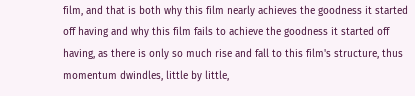film, and that is both why this film nearly achieves the goodness it started off having and why this film fails to achieve the goodness it started off having, as there is only so much rise and fall to this film's structure, thus momentum dwindles, little by little,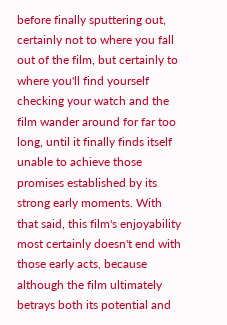before finally sputtering out, certainly not to where you fall out of the film, but certainly to where you'll find yourself checking your watch and the film wander around for far too long, until it finally finds itself unable to achieve those promises established by its strong early moments. With that said, this film's enjoyability most certainly doesn't end with those early acts, because although the film ultimately betrays both its potential and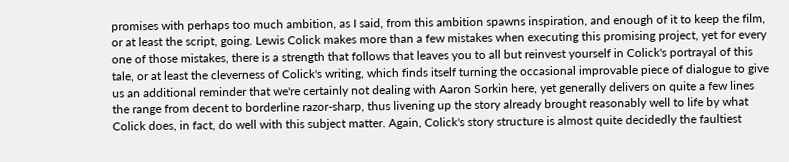promises with perhaps too much ambition, as I said, from this ambition spawns inspiration, and enough of it to keep the film, or at least the script, going. Lewis Colick makes more than a few mistakes when executing this promising project, yet for every one of those mistakes, there is a strength that follows that leaves you to all but reinvest yourself in Colick's portrayal of this tale, or at least the cleverness of Colick's writing, which finds itself turning the occasional improvable piece of dialogue to give us an additional reminder that we're certainly not dealing with Aaron Sorkin here, yet generally delivers on quite a few lines the range from decent to borderline razor-sharp, thus livening up the story already brought reasonably well to life by what Colick does, in fact, do well with this subject matter. Again, Colick's story structure is almost quite decidedly the faultiest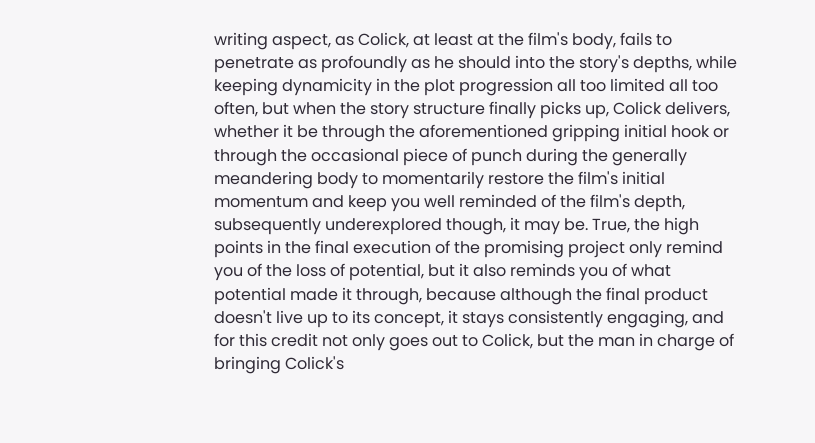writing aspect, as Colick, at least at the film's body, fails to penetrate as profoundly as he should into the story's depths, while keeping dynamicity in the plot progression all too limited all too often, but when the story structure finally picks up, Colick delivers, whether it be through the aforementioned gripping initial hook or through the occasional piece of punch during the generally meandering body to momentarily restore the film's initial momentum and keep you well reminded of the film's depth, subsequently underexplored though, it may be. True, the high points in the final execution of the promising project only remind you of the loss of potential, but it also reminds you of what potential made it through, because although the final product doesn't live up to its concept, it stays consistently engaging, and for this credit not only goes out to Colick, but the man in charge of bringing Colick's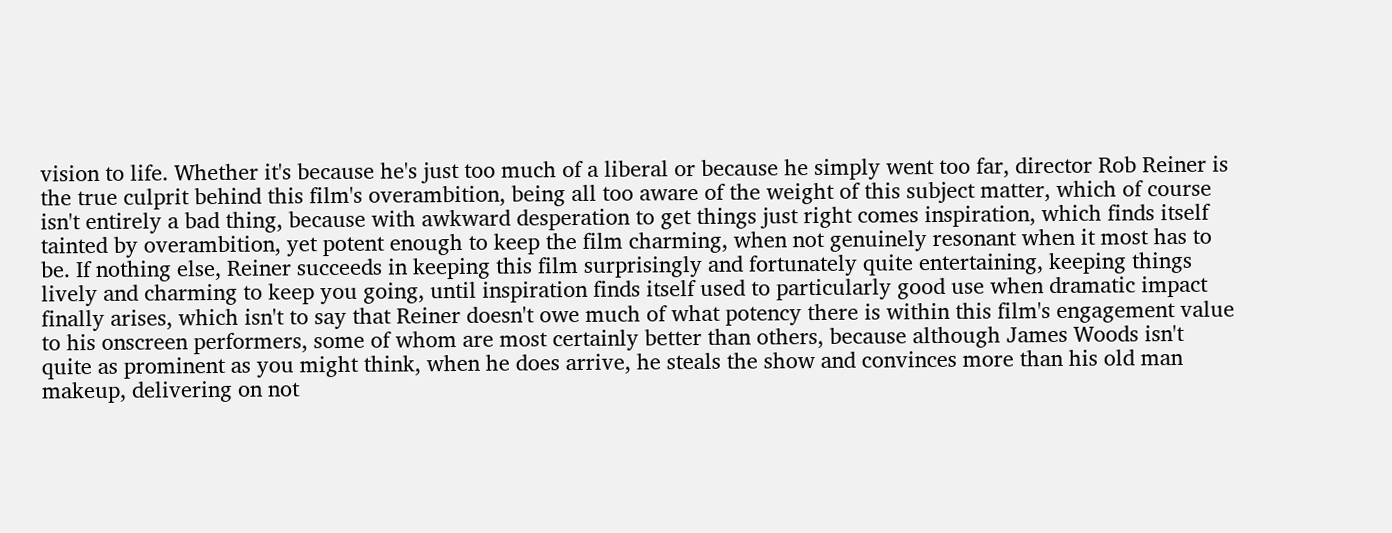vision to life. Whether it's because he's just too much of a liberal or because he simply went too far, director Rob Reiner is the true culprit behind this film's overambition, being all too aware of the weight of this subject matter, which of course isn't entirely a bad thing, because with awkward desperation to get things just right comes inspiration, which finds itself tainted by overambition, yet potent enough to keep the film charming, when not genuinely resonant when it most has to be. If nothing else, Reiner succeeds in keeping this film surprisingly and fortunately quite entertaining, keeping things lively and charming to keep you going, until inspiration finds itself used to particularly good use when dramatic impact finally arises, which isn't to say that Reiner doesn't owe much of what potency there is within this film's engagement value to his onscreen performers, some of whom are most certainly better than others, because although James Woods isn't quite as prominent as you might think, when he does arrive, he steals the show and convinces more than his old man makeup, delivering on not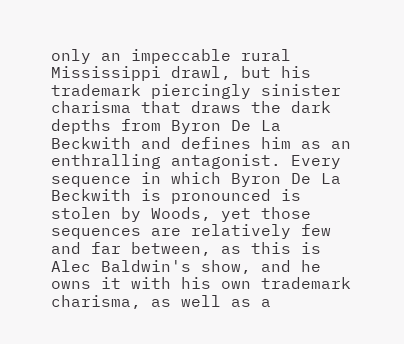only an impeccable rural Mississippi drawl, but his trademark piercingly sinister charisma that draws the dark depths from Byron De La Beckwith and defines him as an enthralling antagonist. Every sequence in which Byron De La Beckwith is pronounced is stolen by Woods, yet those sequences are relatively few and far between, as this is Alec Baldwin's show, and he owns it with his own trademark charisma, as well as a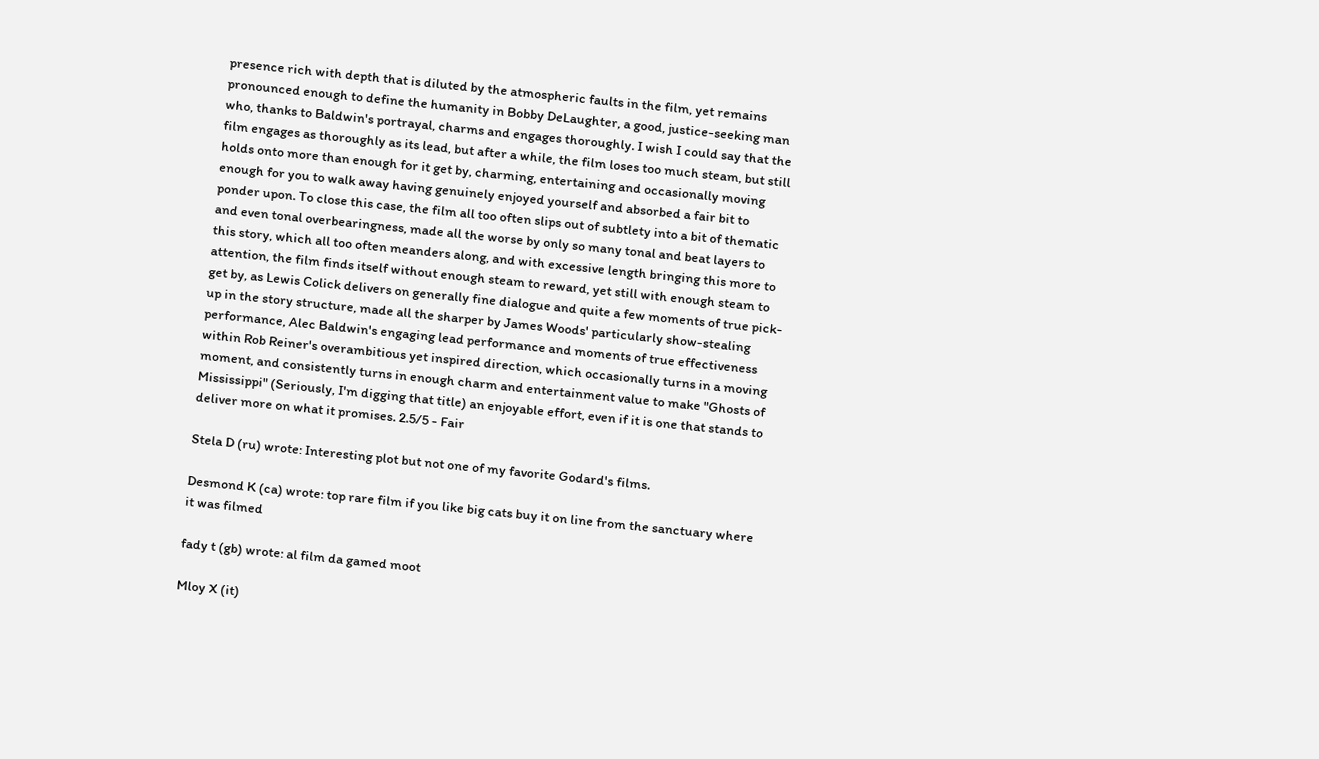presence rich with depth that is diluted by the atmospheric faults in the film, yet remains pronounced enough to define the humanity in Bobby DeLaughter, a good, justice-seeking man who, thanks to Baldwin's portrayal, charms and engages thoroughly. I wish I could say that the film engages as thoroughly as its lead, but after a while, the film loses too much steam, but still holds onto more than enough for it get by, charming, entertaining and occasionally moving enough for you to walk away having genuinely enjoyed yourself and absorbed a fair bit to ponder upon. To close this case, the film all too often slips out of subtlety into a bit of thematic and even tonal overbearingness, made all the worse by only so many tonal and beat layers to this story, which all too often meanders along, and with excessive length bringing this more to attention, the film finds itself without enough steam to reward, yet still with enough steam to get by, as Lewis Colick delivers on generally fine dialogue and quite a few moments of true pick-up in the story structure, made all the sharper by James Woods' particularly show-stealing performance, Alec Baldwin's engaging lead performance and moments of true effectiveness within Rob Reiner's overambitious yet inspired direction, which occasionally turns in a moving moment, and consistently turns in enough charm and entertainment value to make "Ghosts of Mississippi" (Seriously, I'm digging that title) an enjoyable effort, even if it is one that stands to deliver more on what it promises. 2.5/5 - Fair

Stela D (ru) wrote: Interesting plot but not one of my favorite Godard's films.

Desmond K (ca) wrote: top rare film if you like big cats buy it on line from the sanctuary where it was filmed

fady t (gb) wrote: al film da gamed moot

Mloy X (it)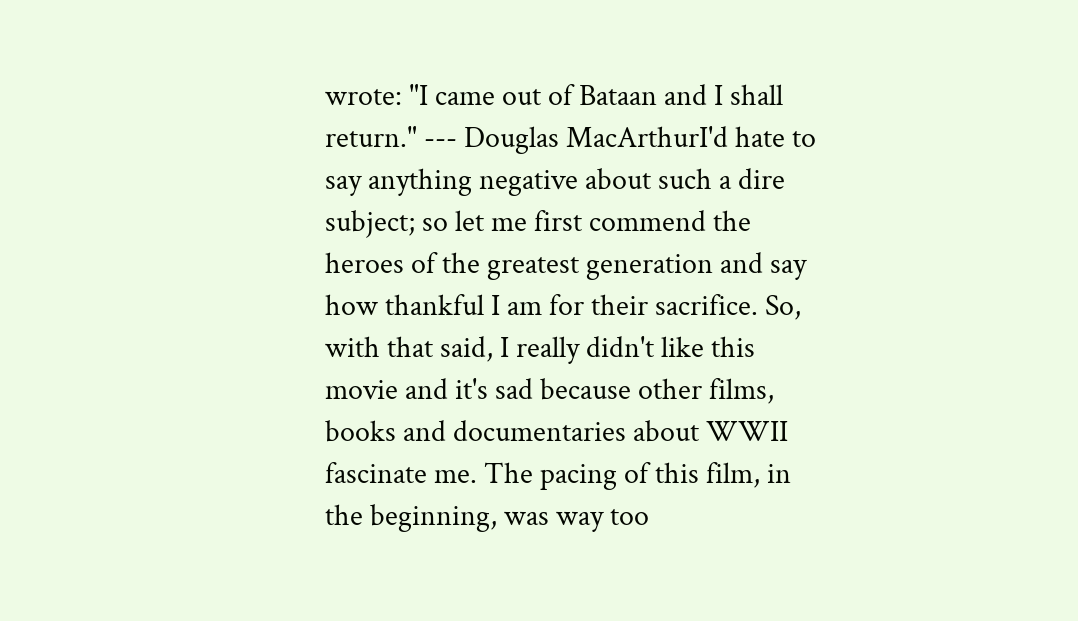wrote: "I came out of Bataan and I shall return." --- Douglas MacArthurI'd hate to say anything negative about such a dire subject; so let me first commend the heroes of the greatest generation and say how thankful I am for their sacrifice. So, with that said, I really didn't like this movie and it's sad because other films, books and documentaries about WWII fascinate me. The pacing of this film, in the beginning, was way too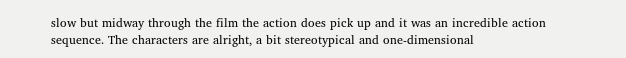slow but midway through the film the action does pick up and it was an incredible action sequence. The characters are alright, a bit stereotypical and one-dimensional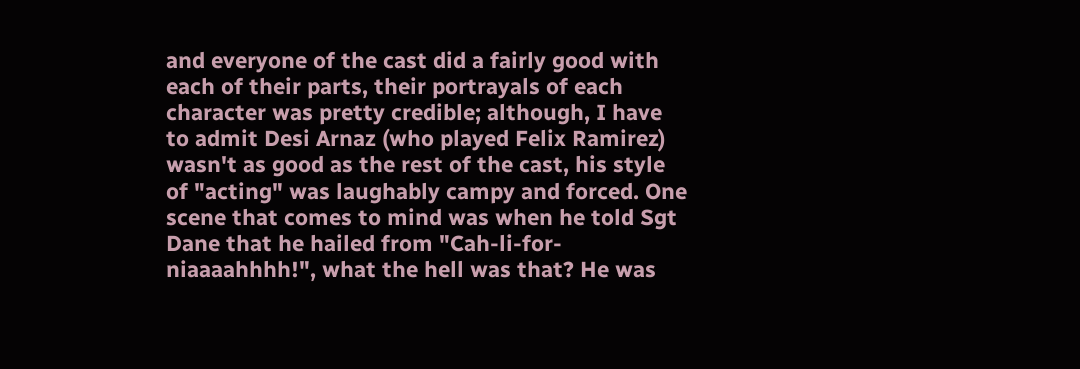and everyone of the cast did a fairly good with each of their parts, their portrayals of each character was pretty credible; although, I have to admit Desi Arnaz (who played Felix Ramirez) wasn't as good as the rest of the cast, his style of "acting" was laughably campy and forced. One scene that comes to mind was when he told Sgt Dane that he hailed from "Cah-li-for-niaaaahhhh!", what the hell was that? He was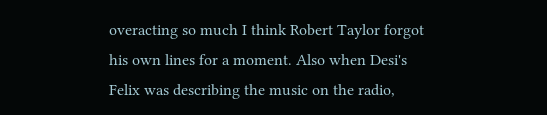overacting so much I think Robert Taylor forgot his own lines for a moment. Also when Desi's Felix was describing the music on the radio,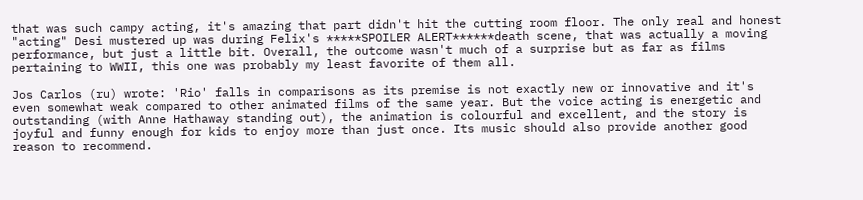that was such campy acting, it's amazing that part didn't hit the cutting room floor. The only real and honest "acting" Desi mustered up was during Felix's *****SPOILER ALERT******death scene, that was actually a moving performance, but just a little bit. Overall, the outcome wasn't much of a surprise but as far as films pertaining to WWII, this one was probably my least favorite of them all.

Jos Carlos (ru) wrote: 'Rio' falls in comparisons as its premise is not exactly new or innovative and it's even somewhat weak compared to other animated films of the same year. But the voice acting is energetic and outstanding (with Anne Hathaway standing out), the animation is colourful and excellent, and the story is joyful and funny enough for kids to enjoy more than just once. Its music should also provide another good reason to recommend.